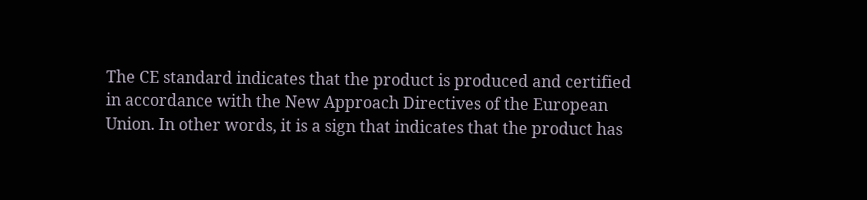The CE standard indicates that the product is produced and certified in accordance with the New Approach Directives of the European Union. In other words, it is a sign that indicates that the product has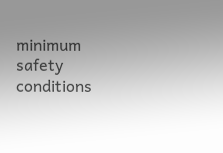minimum safety conditions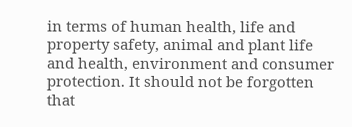in terms of human health, life and property safety, animal and plant life and health, environment and consumer protection. It should not be forgotten that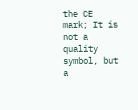the CE mark; It is not a quality symbol, but a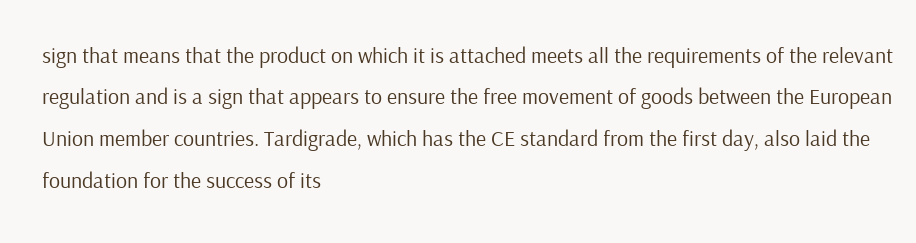sign that means that the product on which it is attached meets all the requirements of the relevant regulation and is a sign that appears to ensure the free movement of goods between the European Union member countries. Tardigrade, which has the CE standard from the first day, also laid the foundation for the success of its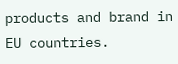products and brand in EU countries.